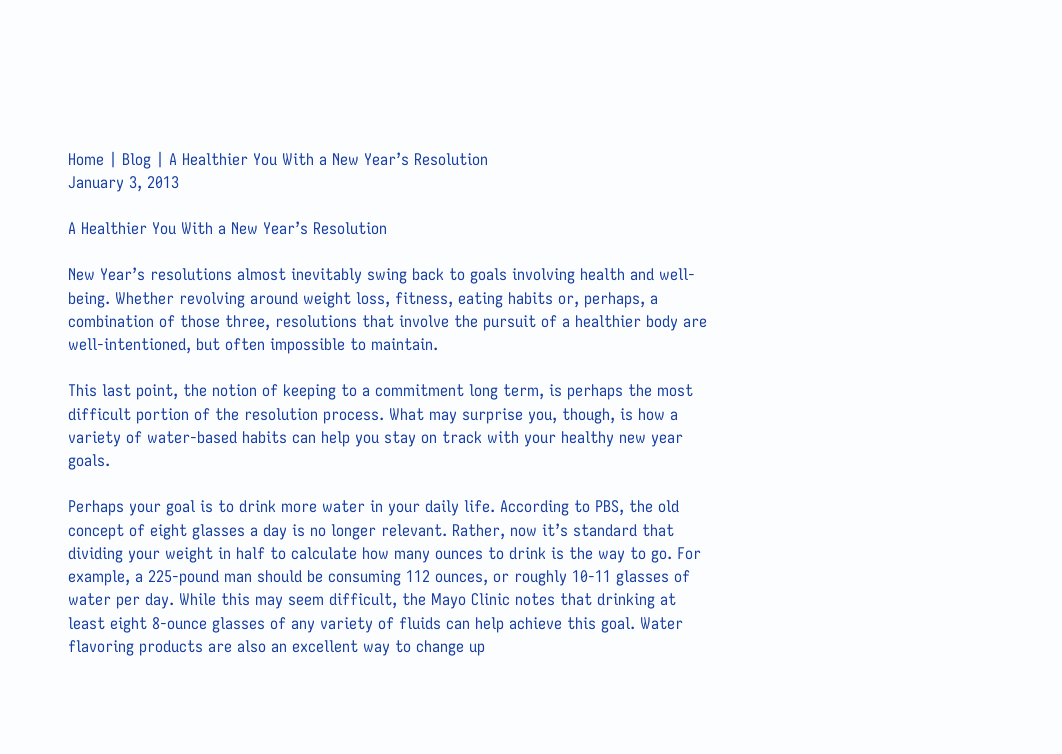Home | Blog | A Healthier You With a New Year’s Resolution
January 3, 2013

A Healthier You With a New Year’s Resolution

New Year’s resolutions almost inevitably swing back to goals involving health and well-being. Whether revolving around weight loss, fitness, eating habits or, perhaps, a combination of those three, resolutions that involve the pursuit of a healthier body are well-intentioned, but often impossible to maintain.

This last point, the notion of keeping to a commitment long term, is perhaps the most difficult portion of the resolution process. What may surprise you, though, is how a variety of water-based habits can help you stay on track with your healthy new year goals.

Perhaps your goal is to drink more water in your daily life. According to PBS, the old concept of eight glasses a day is no longer relevant. Rather, now it’s standard that dividing your weight in half to calculate how many ounces to drink is the way to go. For example, a 225-pound man should be consuming 112 ounces, or roughly 10-11 glasses of water per day. While this may seem difficult, the Mayo Clinic notes that drinking at least eight 8-ounce glasses of any variety of fluids can help achieve this goal. Water flavoring products are also an excellent way to change up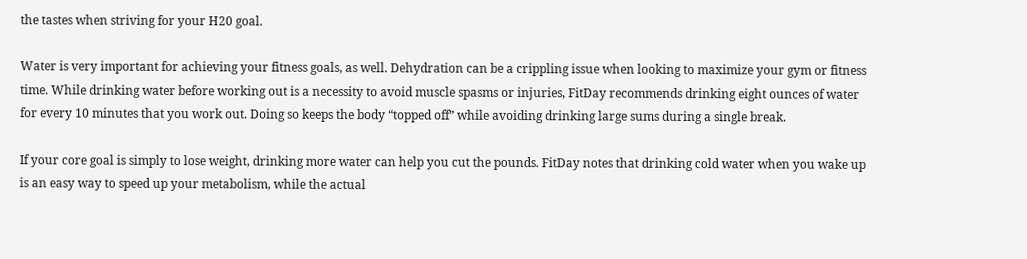the tastes when striving for your H20 goal.

Water is very important for achieving your fitness goals, as well. Dehydration can be a crippling issue when looking to maximize your gym or fitness time. While drinking water before working out is a necessity to avoid muscle spasms or injuries, FitDay recommends drinking eight ounces of water for every 10 minutes that you work out. Doing so keeps the body “topped off” while avoiding drinking large sums during a single break.

If your core goal is simply to lose weight, drinking more water can help you cut the pounds. FitDay notes that drinking cold water when you wake up is an easy way to speed up your metabolism, while the actual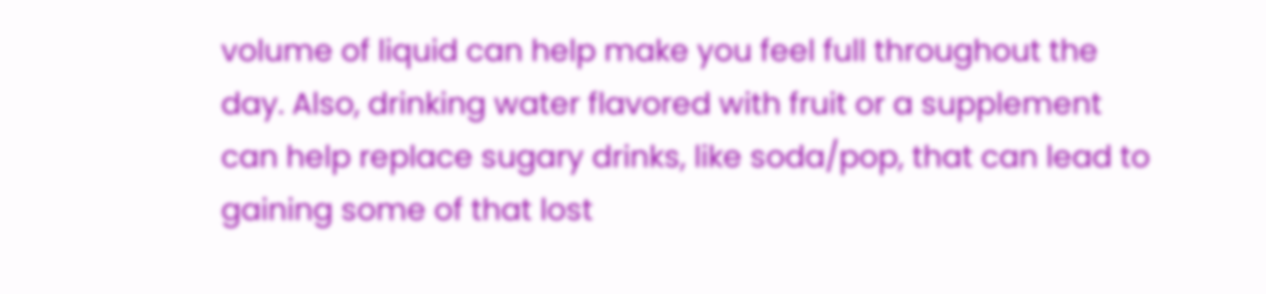volume of liquid can help make you feel full throughout the day. Also, drinking water flavored with fruit or a supplement can help replace sugary drinks, like soda/pop, that can lead to gaining some of that lost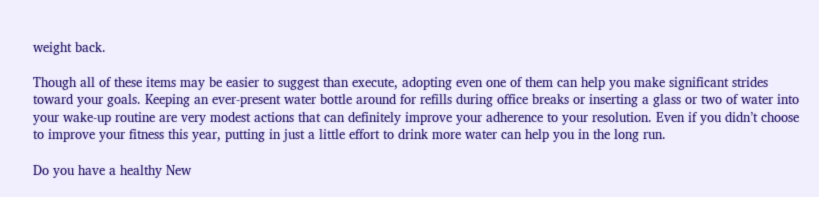weight back.

Though all of these items may be easier to suggest than execute, adopting even one of them can help you make significant strides toward your goals. Keeping an ever-present water bottle around for refills during office breaks or inserting a glass or two of water into your wake-up routine are very modest actions that can definitely improve your adherence to your resolution. Even if you didn’t choose to improve your fitness this year, putting in just a little effort to drink more water can help you in the long run.

Do you have a healthy New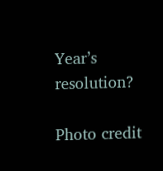Year’s resolution?

Photo credit